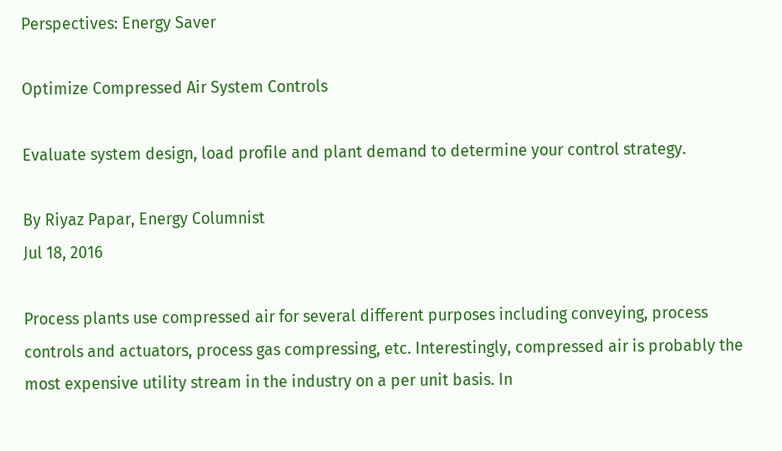Perspectives: Energy Saver

Optimize Compressed Air System Controls

Evaluate system design, load profile and plant demand to determine your control strategy.

By Riyaz Papar, Energy Columnist
Jul 18, 2016

Process plants use compressed air for several different purposes including conveying, process controls and actuators, process gas compressing, etc. Interestingly, compressed air is probably the most expensive utility stream in the industry on a per unit basis. In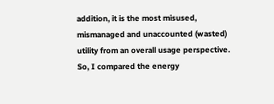addition, it is the most misused, mismanaged and unaccounted (wasted) utility from an overall usage perspective. So, I compared the energy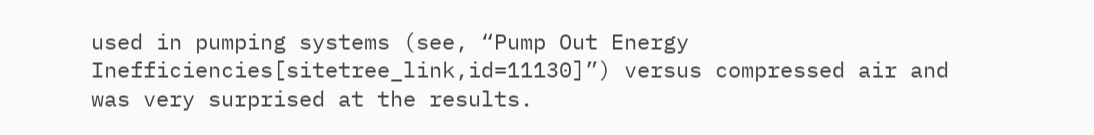used in pumping systems (see, “Pump Out Energy Inefficiencies[sitetree_link,id=11130]”) versus compressed air and was very surprised at the results.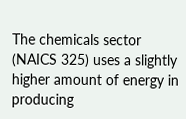The chemicals sector (NAICS 325) uses a slightly higher amount of energy in producing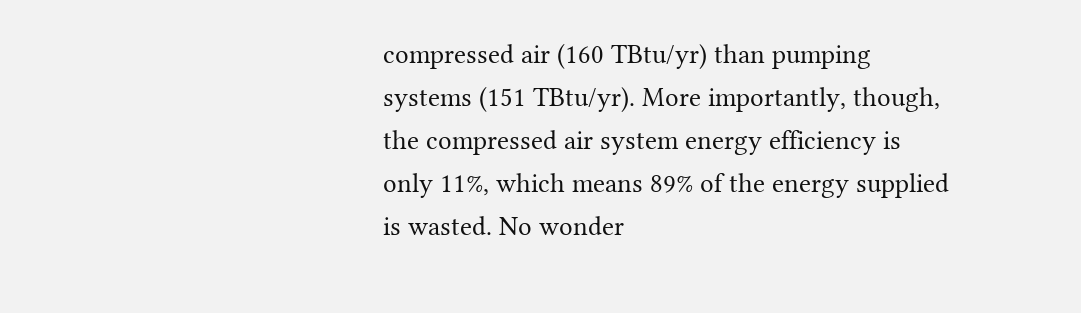compressed air (160 TBtu/yr) than pumping systems (151 TBtu/yr). More importantly, though, the compressed air system energy efficiency is only 11%, which means 89% of the energy supplied is wasted. No wonder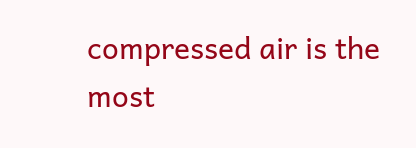compressed air is the most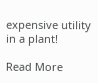expensive utility in a plant!

Read More